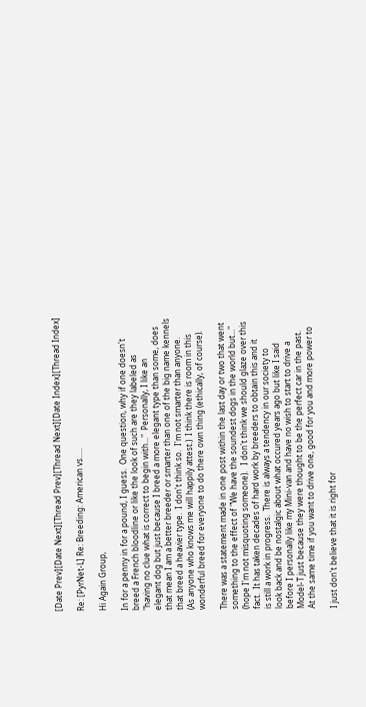[Date Prev][Date Next][Thread Prev][Thread Next][Date Index][Thread Index]

Re: [PyrNet-L] Re: Breeding: American vs.....

Hi Again Group,

In for a penny in for a pound, I guess.  One question, why if one doesn't
breed a French bloodline or like the look of such are they labeled as
"having no clue what is correct to begin with..."  Personally, I like an
elegant dog but just because I breed a more elegant type than some, does
that mean I am a better breeder or smarter than one of the big name kennels
that breed a heavier type.  I don't think so.  I'm not smarter than anyone.
(As anyone who knows me will happily attest.)  I think there is room in this
wonderful breed for everyone to do there own thing (ethically, of course).

There was a statement made in one post within the last day or two that went
something to the effect of "We have the soundest dogs in the world but..."
(hope I'm not misquoting someone).   I don't think we should glaze over this
fact.  It has taken decades of hard work by breeders to obtain this and it
is still a work in progress.  There is always a tendency in our society to
look back and be nostalgic about what occured years ago but like I said
before I personally like my Mini-van and have no wish to start to drive a
Model-T just because they were thought to be the perfect car in the past.
At the same time if you want to drive one, good for you and more power to

I just don't believe that it is right for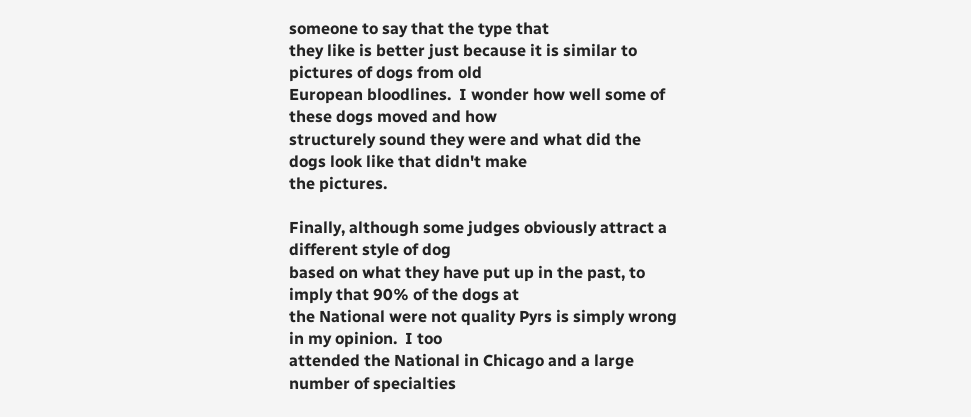someone to say that the type that
they like is better just because it is similar to pictures of dogs from old
European bloodlines.  I wonder how well some of these dogs moved and how
structurely sound they were and what did the dogs look like that didn't make
the pictures.

Finally, although some judges obviously attract a different style of dog
based on what they have put up in the past, to imply that 90% of the dogs at
the National were not quality Pyrs is simply wrong in my opinion.  I too
attended the National in Chicago and a large number of specialties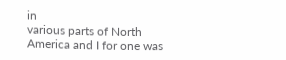in
various parts of North America and I for one was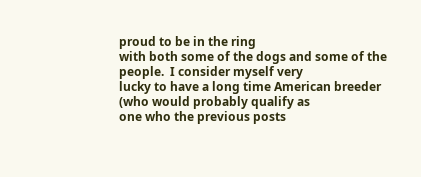proud to be in the ring
with both some of the dogs and some of the people.  I consider myself very
lucky to have a long time American breeder (who would probably qualify as
one who the previous posts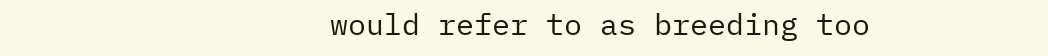would refer to as breeding too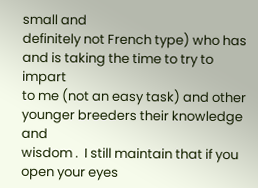small and
definitely not French type) who has and is taking the time to try to impart
to me (not an easy task) and other younger breeders their knowledge and
wisdom .  I still maintain that if you open your eyes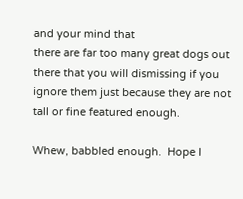and your mind that
there are far too many great dogs out there that you will dismissing if you
ignore them just because they are not tall or fine featured enough.

Whew, babbled enough.  Hope I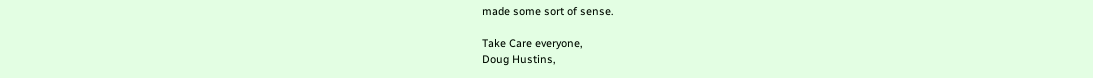made some sort of sense.

Take Care everyone,
Doug Hustins,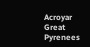Acroyar Great Pyrenees